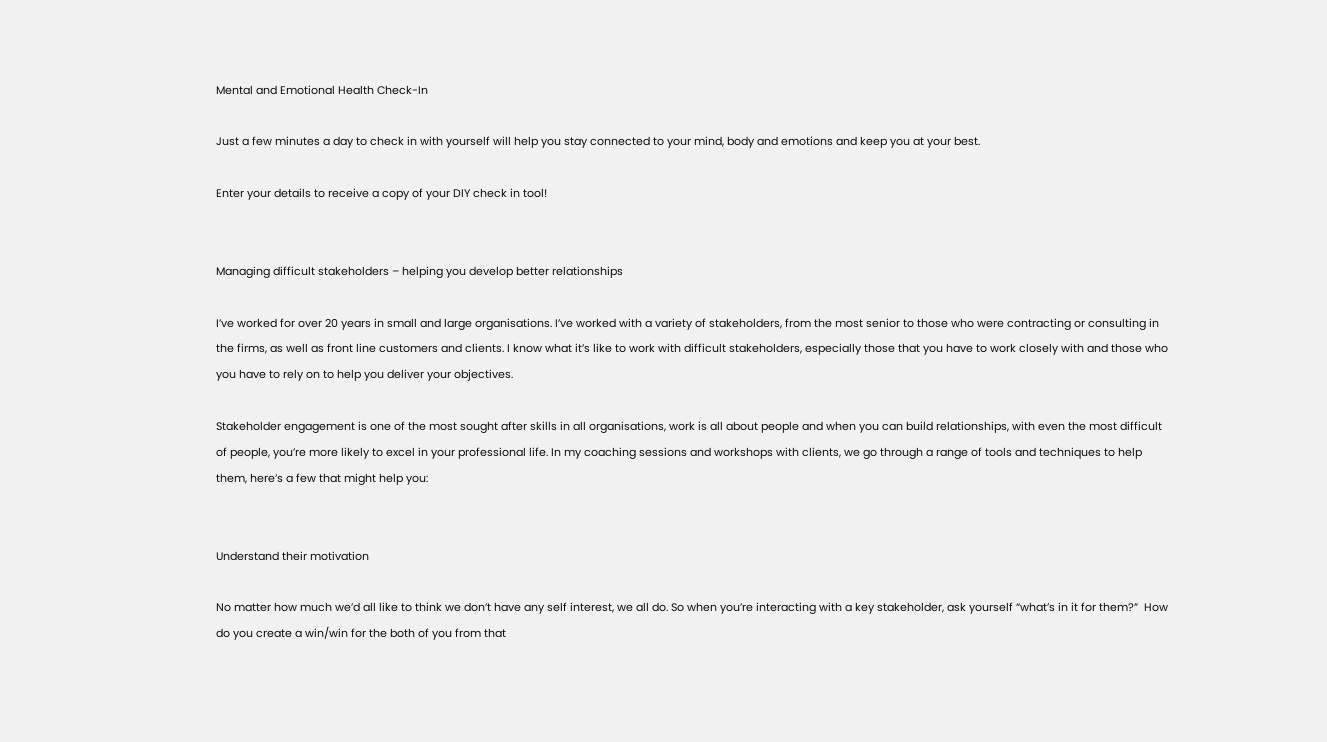Mental and Emotional Health Check-In

Just a few minutes a day to check in with yourself will help you stay connected to your mind, body and emotions and keep you at your best.

Enter your details to receive a copy of your DIY check in tool!


Managing difficult stakeholders – helping you develop better relationships

I’ve worked for over 20 years in small and large organisations. I’ve worked with a variety of stakeholders, from the most senior to those who were contracting or consulting in the firms, as well as front line customers and clients. I know what it’s like to work with difficult stakeholders, especially those that you have to work closely with and those who you have to rely on to help you deliver your objectives.

Stakeholder engagement is one of the most sought after skills in all organisations, work is all about people and when you can build relationships, with even the most difficult of people, you’re more likely to excel in your professional life. In my coaching sessions and workshops with clients, we go through a range of tools and techniques to help them, here’s a few that might help you:


Understand their motivation

No matter how much we’d all like to think we don’t have any self interest, we all do. So when you’re interacting with a key stakeholder, ask yourself “what’s in it for them?”  How do you create a win/win for the both of you from that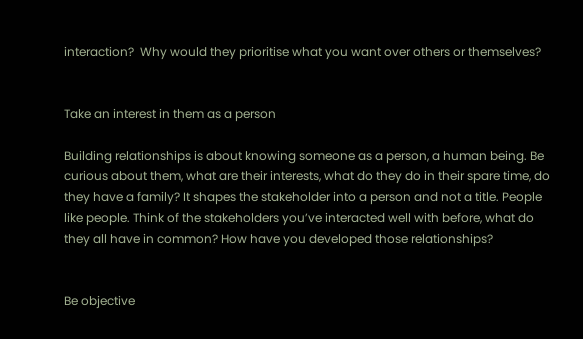interaction?  Why would they prioritise what you want over others or themselves?


Take an interest in them as a person

Building relationships is about knowing someone as a person, a human being. Be curious about them, what are their interests, what do they do in their spare time, do they have a family? It shapes the stakeholder into a person and not a title. People like people. Think of the stakeholders you’ve interacted well with before, what do they all have in common? How have you developed those relationships?


Be objective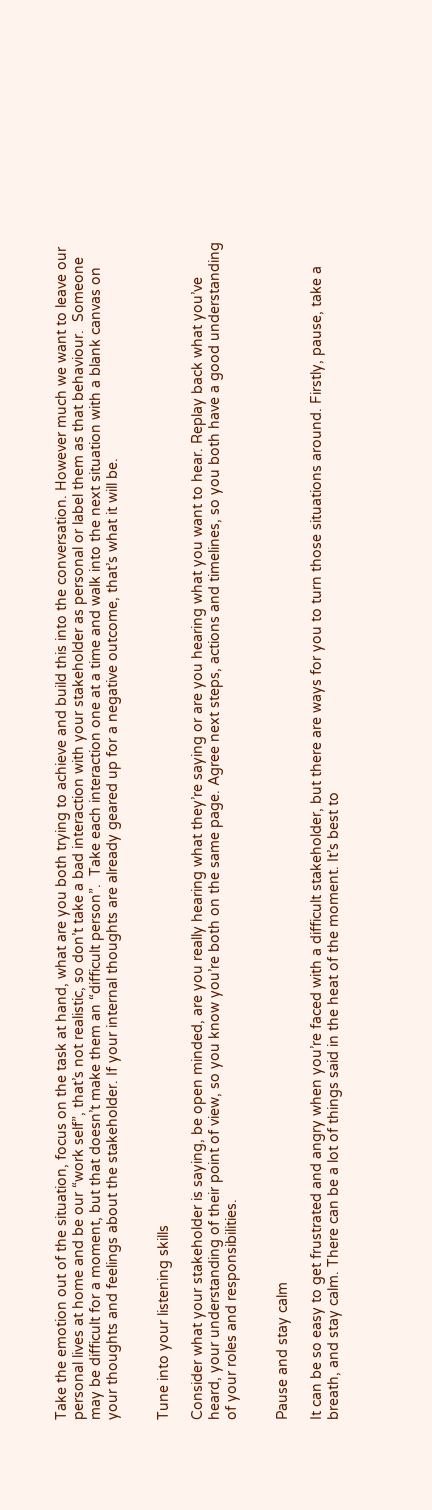Take the emotion out of the situation, focus on the task at hand, what are you both trying to achieve and build this into the conversation. However much we want to leave our personal lives at home and be our “work self”, that’s not realistic, so don’t take a bad interaction with your stakeholder as personal or label them as that behaviour.  Someone may be difficult for a moment, but that doesn’t make them an “difficult person”.  Take each interaction one at a time and walk into the next situation with a blank canvas on your thoughts and feelings about the stakeholder. If your internal thoughts are already geared up for a negative outcome, that’s what it will be.


Tune into your listening skills

Consider what your stakeholder is saying, be open minded, are you really hearing what they’re saying or are you hearing what you want to hear. Replay back what you’ve heard, your understanding of their point of view, so you know you’re both on the same page. Agree next steps, actions and timelines, so you both have a good understanding of your roles and responsibilities.


Pause and stay calm

It can be so easy to get frustrated and angry when you’re faced with a difficult stakeholder, but there are ways for you to turn those situations around. Firstly, pause, take a breath, and stay calm. There can be a lot of things said in the heat of the moment. It’s best to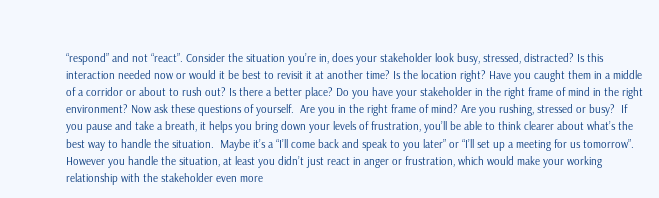“respond” and not “react”. Consider the situation you’re in, does your stakeholder look busy, stressed, distracted? Is this interaction needed now or would it be best to revisit it at another time? Is the location right? Have you caught them in a middle of a corridor or about to rush out? Is there a better place? Do you have your stakeholder in the right frame of mind in the right environment? Now ask these questions of yourself.  Are you in the right frame of mind? Are you rushing, stressed or busy?  If you pause and take a breath, it helps you bring down your levels of frustration, you’ll be able to think clearer about what’s the best way to handle the situation.  Maybe it’s a “I’ll come back and speak to you later” or “I’ll set up a meeting for us tomorrow”.  However you handle the situation, at least you didn’t just react in anger or frustration, which would make your working relationship with the stakeholder even more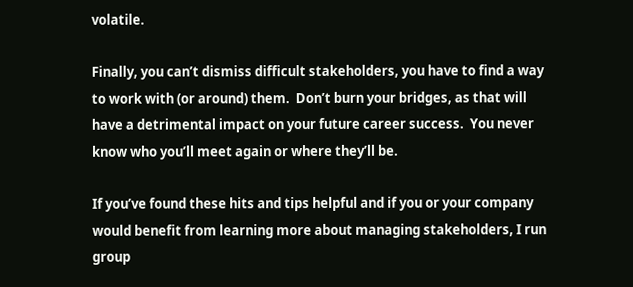volatile.

Finally, you can’t dismiss difficult stakeholders, you have to find a way to work with (or around) them.  Don’t burn your bridges, as that will have a detrimental impact on your future career success.  You never know who you’ll meet again or where they’ll be.

If you’ve found these hits and tips helpful and if you or your company would benefit from learning more about managing stakeholders, I run group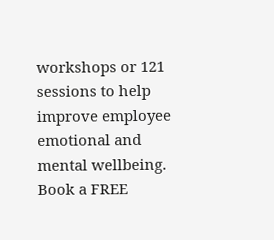workshops or 121 sessions to help improve employee emotional and mental wellbeing.  Book a FREE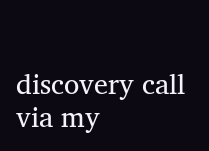discovery call via my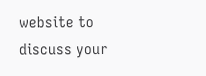website to discuss your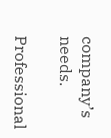company’s needs.

Professional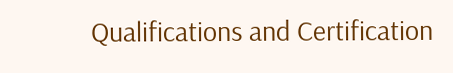Qualifications and Certification